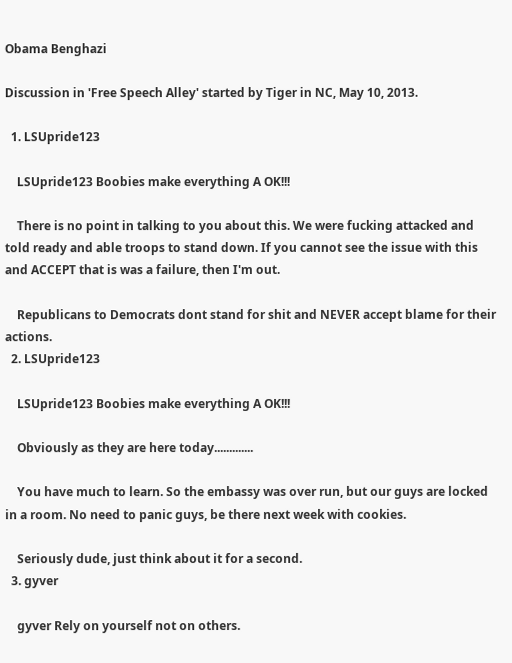Obama Benghazi

Discussion in 'Free Speech Alley' started by Tiger in NC, May 10, 2013.

  1. LSUpride123

    LSUpride123 Boobies make everything A OK!!!

    There is no point in talking to you about this. We were fucking attacked and told ready and able troops to stand down. If you cannot see the issue with this and ACCEPT that is was a failure, then I'm out.

    Republicans to Democrats dont stand for shit and NEVER accept blame for their actions.
  2. LSUpride123

    LSUpride123 Boobies make everything A OK!!!

    Obviously as they are here today.............

    You have much to learn. So the embassy was over run, but our guys are locked in a room. No need to panic guys, be there next week with cookies.

    Seriously dude, just think about it for a second.
  3. gyver

    gyver Rely on yourself not on others.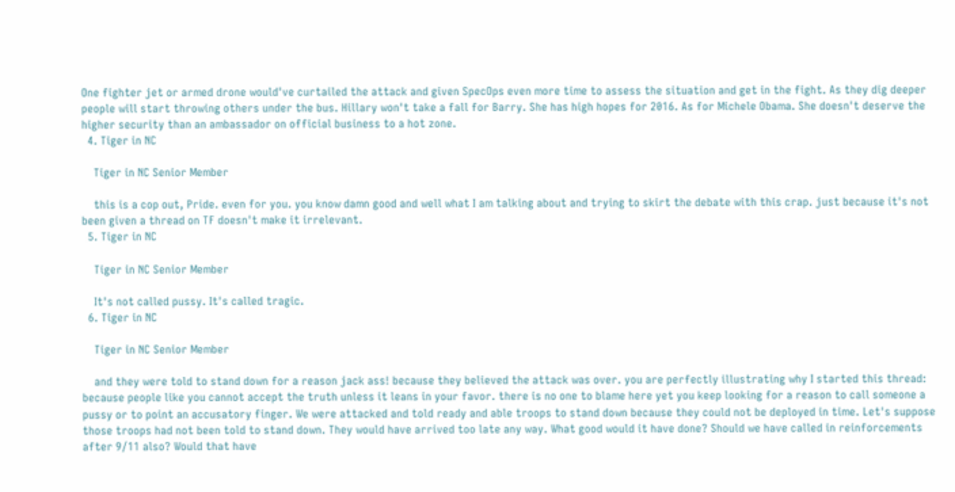One fighter jet or armed drone would've curtailed the attack and given SpecOps even more time to assess the situation and get in the fight. As they dig deeper people will start throwing others under the bus. Hillary won't take a fall for Barry. She has high hopes for 2016. As for Michele Obama. She doesn't deserve the higher security than an ambassador on official business to a hot zone.
  4. Tiger in NC

    Tiger in NC Senior Member

    this is a cop out, Pride. even for you. you know damn good and well what I am talking about and trying to skirt the debate with this crap. just because it's not been given a thread on TF doesn't make it irrelevant.
  5. Tiger in NC

    Tiger in NC Senior Member

    It's not called pussy. It's called tragic.
  6. Tiger in NC

    Tiger in NC Senior Member

    and they were told to stand down for a reason jack ass! because they believed the attack was over. you are perfectly illustrating why I started this thread: because people like you cannot accept the truth unless it leans in your favor. there is no one to blame here yet you keep looking for a reason to call someone a pussy or to point an accusatory finger. We were attacked and told ready and able troops to stand down because they could not be deployed in time. Let's suppose those troops had not been told to stand down. They would have arrived too late any way. What good would it have done? Should we have called in reinforcements after 9/11 also? Would that have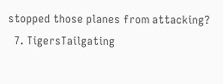stopped those planes from attacking?
  7. TigersTailgating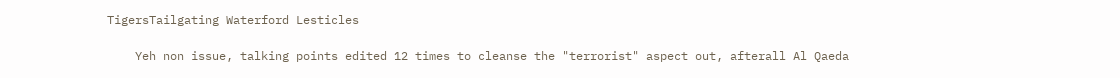TigersTailgating Waterford Lesticles

    Yeh non issue, talking points edited 12 times to cleanse the "terrorist" aspect out, afterall Al Qaeda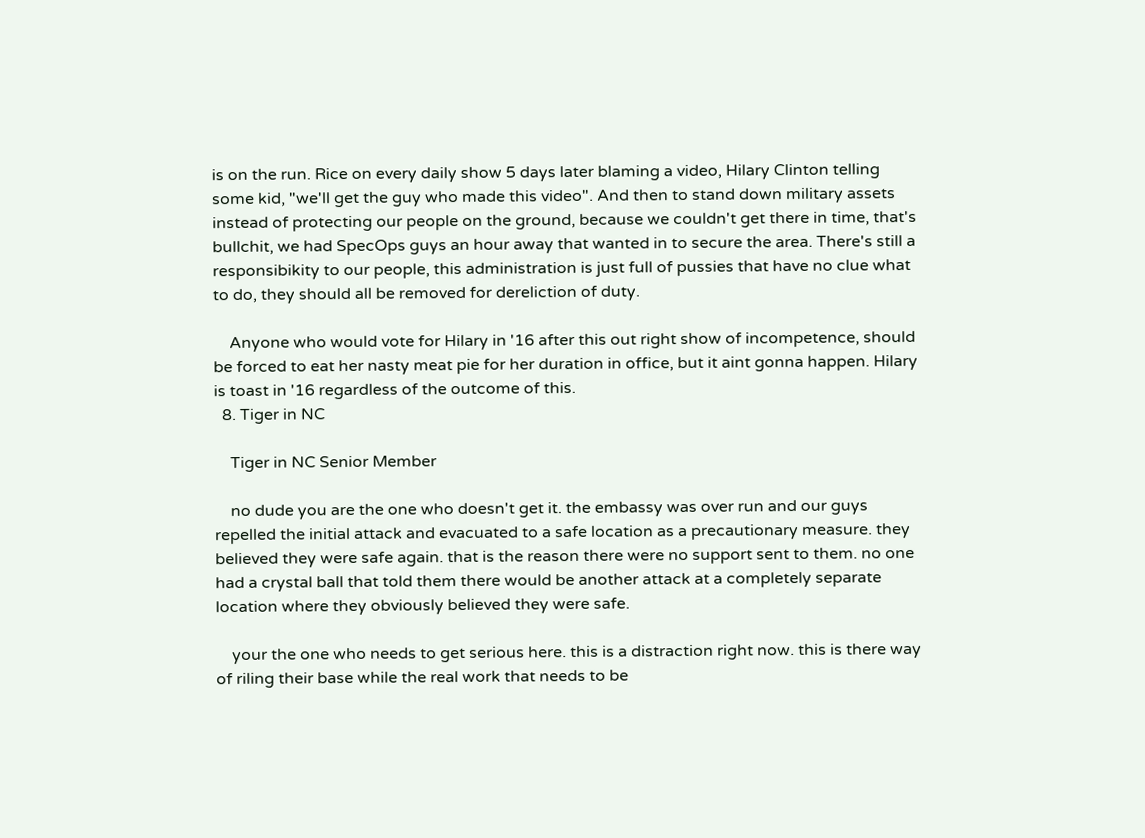is on the run. Rice on every daily show 5 days later blaming a video, Hilary Clinton telling some kid, "we'll get the guy who made this video". And then to stand down military assets instead of protecting our people on the ground, because we couldn't get there in time, that's bullchit, we had SpecOps guys an hour away that wanted in to secure the area. There's still a responsibikity to our people, this administration is just full of pussies that have no clue what to do, they should all be removed for dereliction of duty.

    Anyone who would vote for Hilary in '16 after this out right show of incompetence, should be forced to eat her nasty meat pie for her duration in office, but it aint gonna happen. Hilary is toast in '16 regardless of the outcome of this.
  8. Tiger in NC

    Tiger in NC Senior Member

    no dude you are the one who doesn't get it. the embassy was over run and our guys repelled the initial attack and evacuated to a safe location as a precautionary measure. they believed they were safe again. that is the reason there were no support sent to them. no one had a crystal ball that told them there would be another attack at a completely separate location where they obviously believed they were safe.

    your the one who needs to get serious here. this is a distraction right now. this is there way of riling their base while the real work that needs to be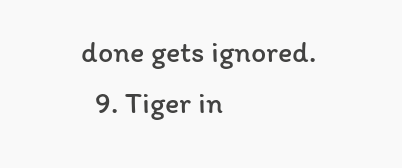done gets ignored.
  9. Tiger in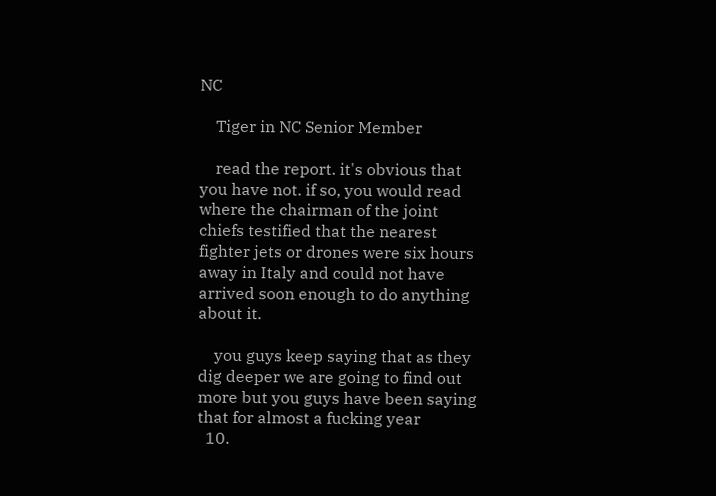NC

    Tiger in NC Senior Member

    read the report. it's obvious that you have not. if so, you would read where the chairman of the joint chiefs testified that the nearest fighter jets or drones were six hours away in Italy and could not have arrived soon enough to do anything about it.

    you guys keep saying that as they dig deeper we are going to find out more but you guys have been saying that for almost a fucking year
  10.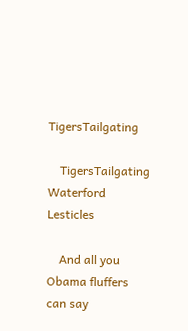TigersTailgating

    TigersTailgating Waterford Lesticles

    And all you Obama fluffers can say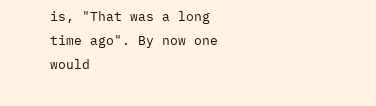is, "That was a long time ago". By now one would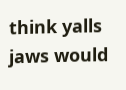think yalls jaws would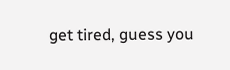get tired, guess you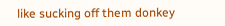like sucking off them donkey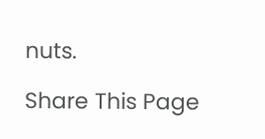nuts.

Share This Page